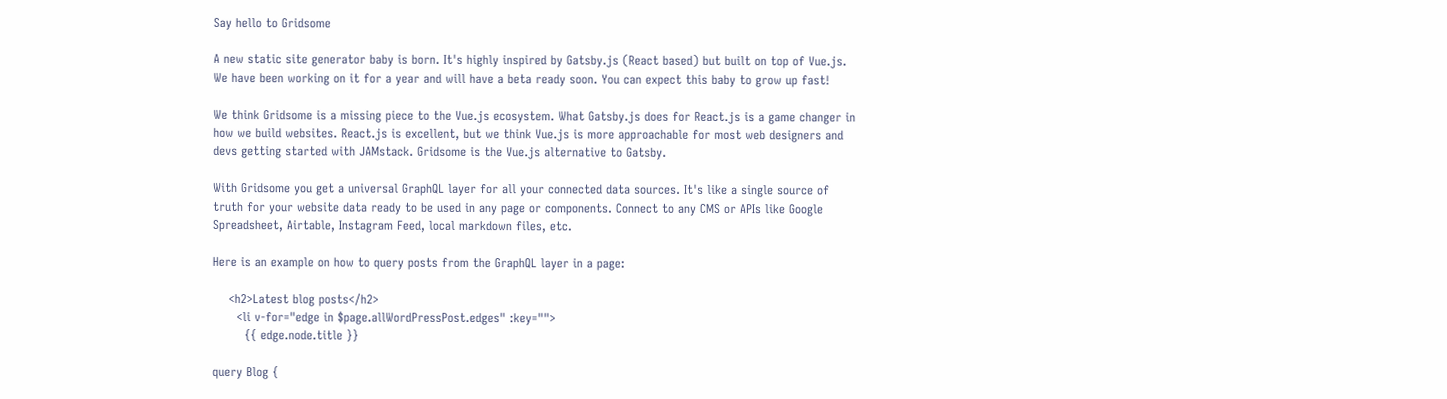Say hello to Gridsome

A new static site generator baby is born. It's highly inspired by Gatsby.js (React based) but built on top of Vue.js. We have been working on it for a year and will have a beta ready soon. You can expect this baby to grow up fast!

We think Gridsome is a missing piece to the Vue.js ecosystem. What Gatsby.js does for React.js is a game changer in how we build websites. React.js is excellent, but we think Vue.js is more approachable for most web designers and devs getting started with JAMstack. Gridsome is the Vue.js alternative to Gatsby.

With Gridsome you get a universal GraphQL layer for all your connected data sources. It's like a single source of truth for your website data ready to be used in any page or components. Connect to any CMS or APIs like Google Spreadsheet, Airtable, Instagram Feed, local markdown files, etc.

Here is an example on how to query posts from the GraphQL layer in a page:

    <h2>Latest blog posts</h2>
      <li v-for="edge in $page.allWordPressPost.edges" :key="">
        {{ edge.node.title }}

query Blog {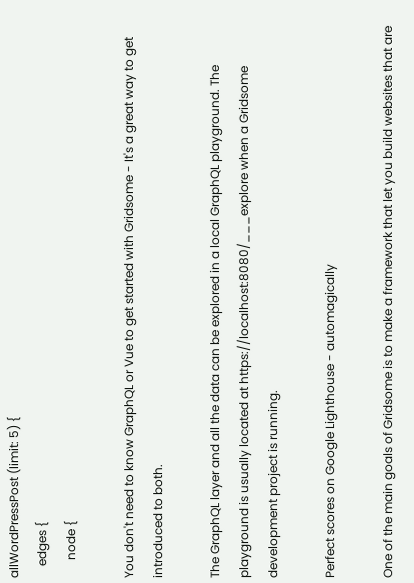allWordPressPost (limit: 5) {
    edges {
      node {

You don't need to know GraphQL or Vue to get started with Gridsome - It's a great way to get introduced to both.

The GraphQL layer and all the data can be explored in a local GraphQL playground. The playground is usually located at https://localhost:8080/___explore when a Gridsome development project is running.

Perfect scores on Google Lighthouse - automagically

One of the main goals of Gridsome is to make a framework that let you build websites that are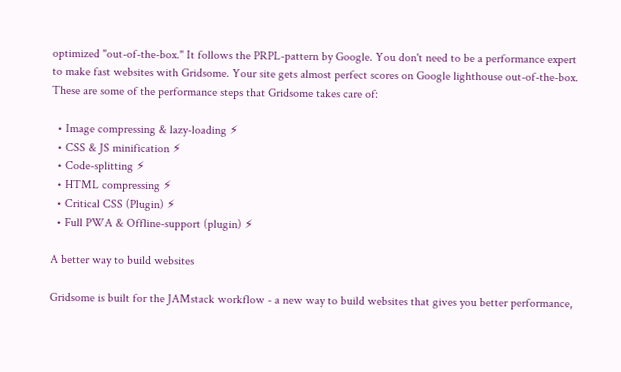optimized "out-of-the-box." It follows the PRPL-pattern by Google. You don't need to be a performance expert to make fast websites with Gridsome. Your site gets almost perfect scores on Google lighthouse out-of-the-box. These are some of the performance steps that Gridsome takes care of:

  • Image compressing & lazy-loading ⚡
  • CSS & JS minification ⚡
  • Code-splitting ⚡
  • HTML compressing ⚡
  • Critical CSS (Plugin) ⚡
  • Full PWA & Offline-support (plugin) ⚡

A better way to build websites

Gridsome is built for the JAMstack workflow - a new way to build websites that gives you better performance,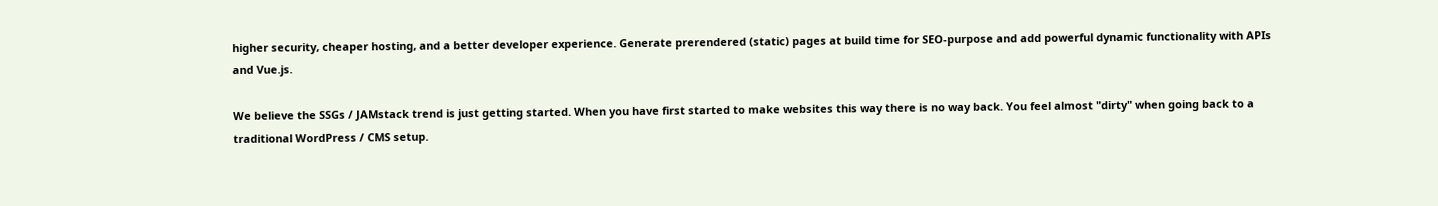higher security, cheaper hosting, and a better developer experience. Generate prerendered (static) pages at build time for SEO-purpose and add powerful dynamic functionality with APIs and Vue.js.

We believe the SSGs / JAMstack trend is just getting started. When you have first started to make websites this way there is no way back. You feel almost "dirty" when going back to a traditional WordPress / CMS setup.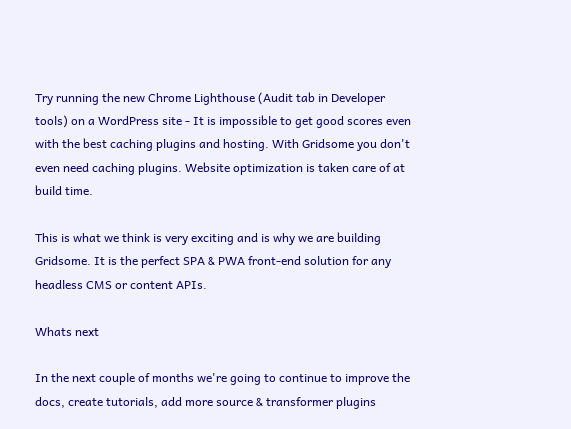Try running the new Chrome Lighthouse (Audit tab in Developer tools) on a WordPress site - It is impossible to get good scores even with the best caching plugins and hosting. With Gridsome you don't even need caching plugins. Website optimization is taken care of at build time.

This is what we think is very exciting and is why we are building Gridsome. It is the perfect SPA & PWA front-end solution for any headless CMS or content APIs.

Whats next

In the next couple of months we're going to continue to improve the docs, create tutorials, add more source & transformer plugins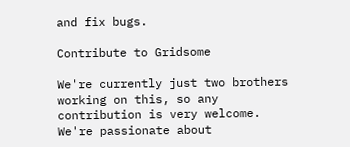and fix bugs.

Contribute to Gridsome

We're currently just two brothers working on this, so any contribution is very welcome. We're passionate about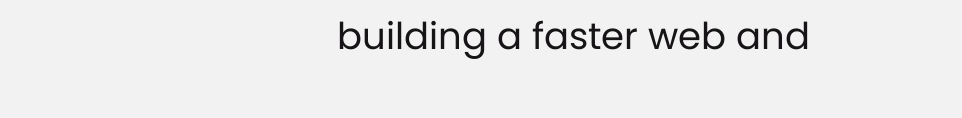building a faster web and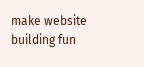make website building fun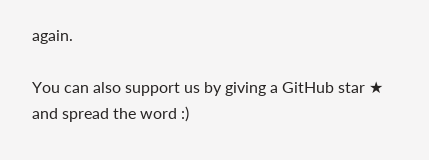again.

You can also support us by giving a GitHub star ★ and spread the word :)